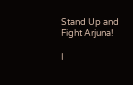Stand Up and Fight Arjuna!

I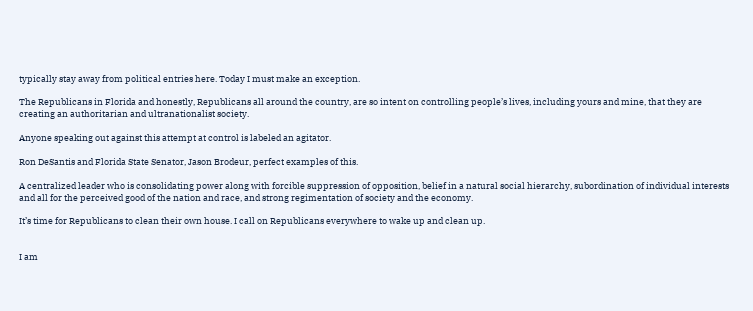typically stay away from political entries here. Today I must make an exception.

The Republicans in Florida and honestly, Republicans all around the country, are so intent on controlling people’s lives, including yours and mine, that they are creating an authoritarian and ultranationalist society.

Anyone speaking out against this attempt at control is labeled an agitator.

Ron DeSantis and Florida State Senator, Jason Brodeur, perfect examples of this.

A centralized leader who is consolidating power along with forcible suppression of opposition, belief in a natural social hierarchy, subordination of individual interests and all for the perceived good of the nation and race, and strong regimentation of society and the economy.

It’s time for Republicans to clean their own house. I call on Republicans everywhere to wake up and clean up.


I am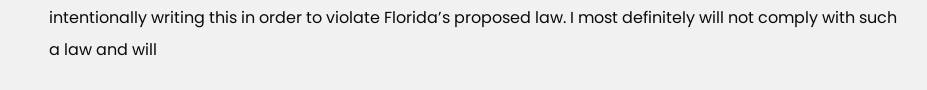intentionally writing this in order to violate Florida’s proposed law. I most definitely will not comply with such a law and will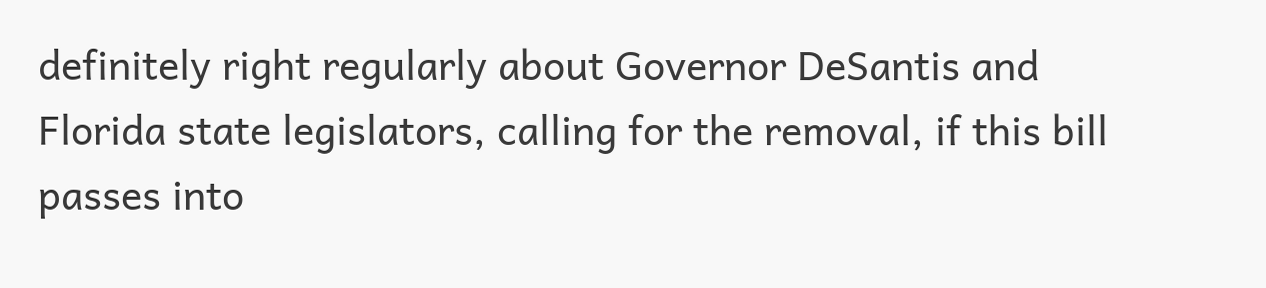definitely right regularly about Governor DeSantis and Florida state legislators, calling for the removal, if this bill passes into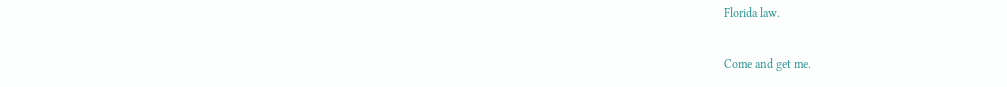Florida law.

Come and get me.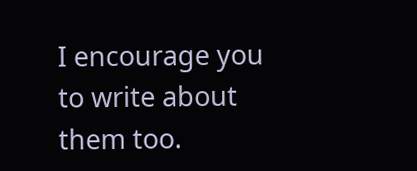I encourage you to write about them too.